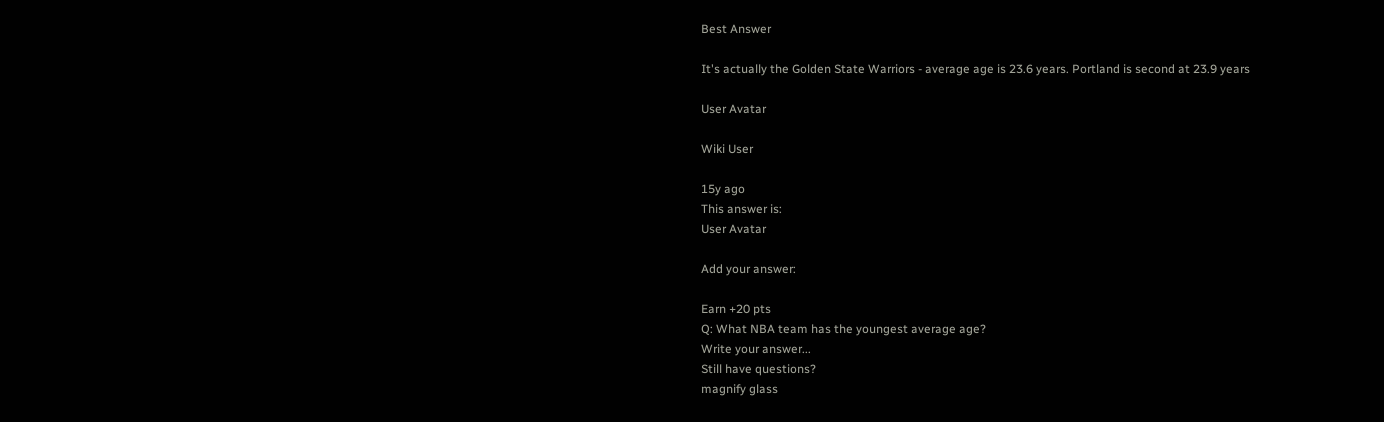Best Answer

It's actually the Golden State Warriors - average age is 23.6 years. Portland is second at 23.9 years

User Avatar

Wiki User

15y ago
This answer is:
User Avatar

Add your answer:

Earn +20 pts
Q: What NBA team has the youngest average age?
Write your answer...
Still have questions?
magnify glass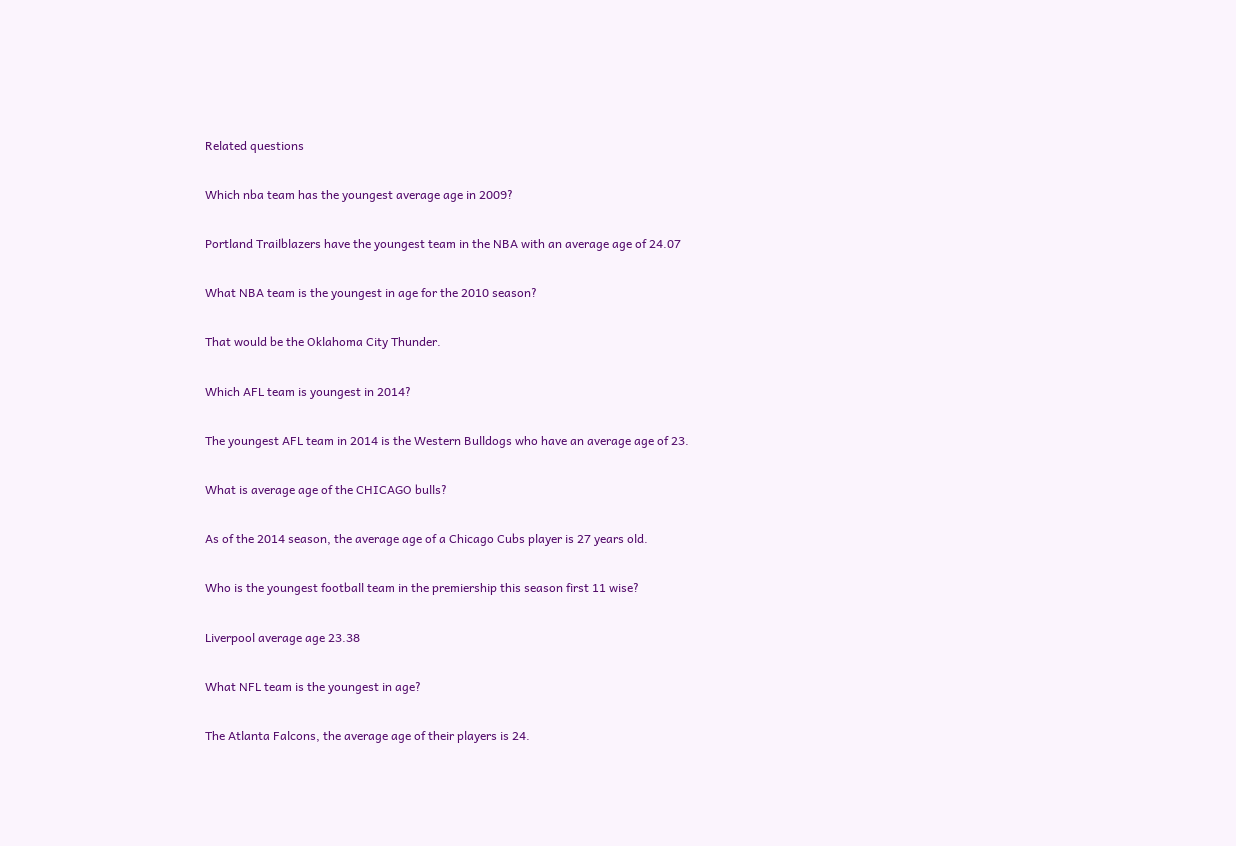Related questions

Which nba team has the youngest average age in 2009?

Portland Trailblazers have the youngest team in the NBA with an average age of 24.07

What NBA team is the youngest in age for the 2010 season?

That would be the Oklahoma City Thunder.

Which AFL team is youngest in 2014?

The youngest AFL team in 2014 is the Western Bulldogs who have an average age of 23.

What is average age of the CHICAGO bulls?

As of the 2014 season, the average age of a Chicago Cubs player is 27 years old.

Who is the youngest football team in the premiership this season first 11 wise?

Liverpool average age 23.38

What NFL team is the youngest in age?

The Atlanta Falcons, the average age of their players is 24.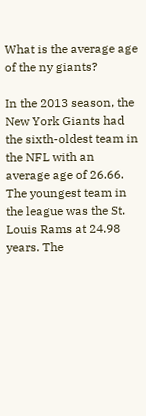What is the average age of the ny giants?

In the 2013 season, the New York Giants had the sixth-oldest team in the NFL with an average age of 26.66. The youngest team in the league was the St. Louis Rams at 24.98 years. The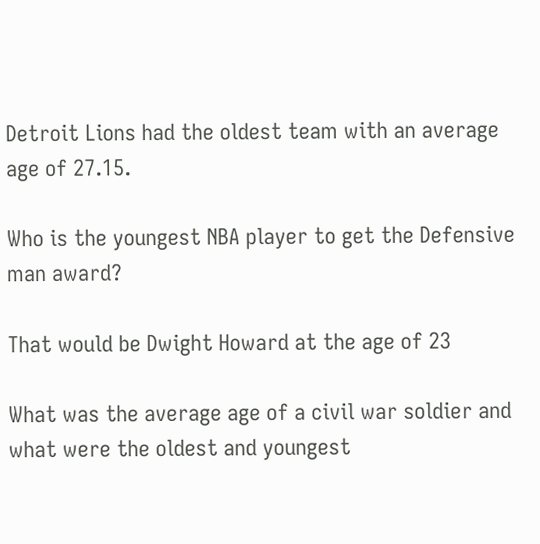Detroit Lions had the oldest team with an average age of 27.15.

Who is the youngest NBA player to get the Defensive man award?

That would be Dwight Howard at the age of 23

What was the average age of a civil war soldier and what were the oldest and youngest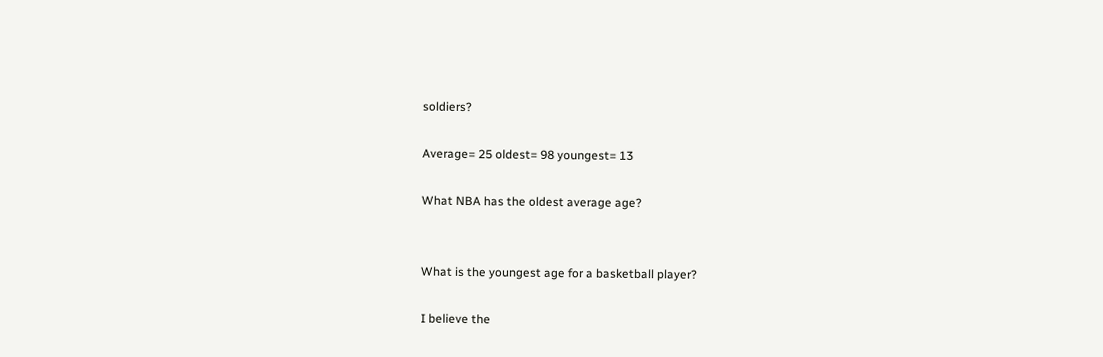soldiers?

Average= 25 oldest= 98 youngest= 13

What NBA has the oldest average age?


What is the youngest age for a basketball player?

I believe the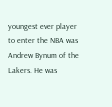youngest ever player to enter the NBA was Andrew Bynum of the Lakers. He was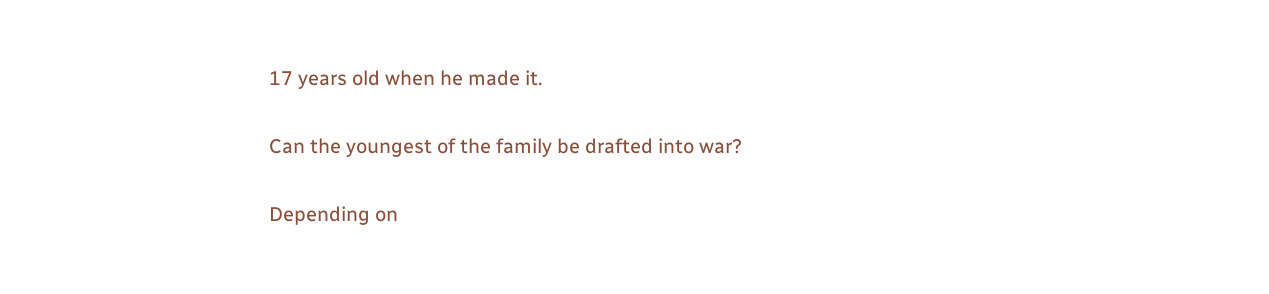17 years old when he made it.

Can the youngest of the family be drafted into war?

Depending on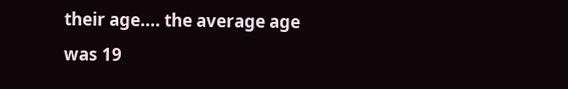their age.... the average age was 19